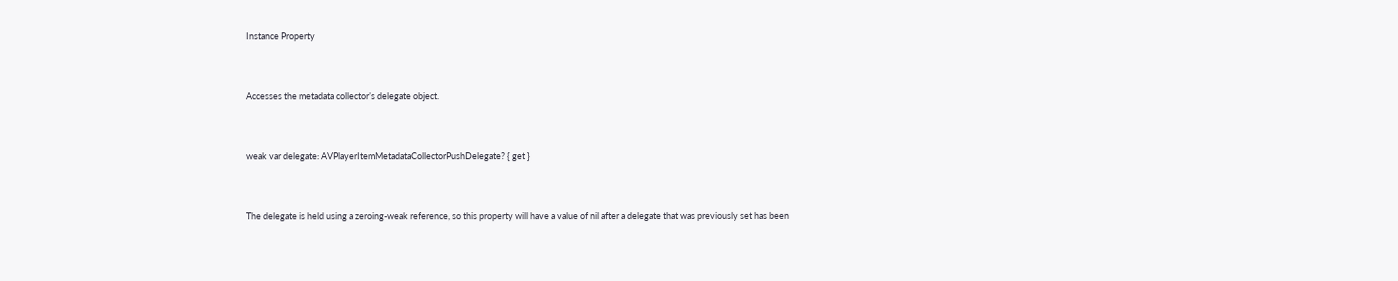Instance Property


Accesses the metadata collector’s delegate object.


weak var delegate: AVPlayerItemMetadataCollectorPushDelegate? { get }


The delegate is held using a zeroing-weak reference, so this property will have a value of nil after a delegate that was previously set has been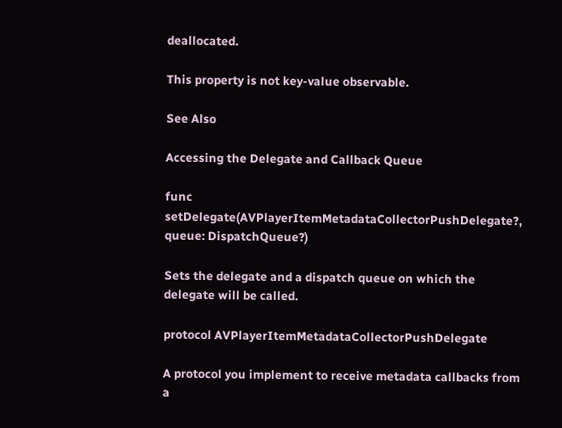deallocated.

This property is not key-value observable.

See Also

Accessing the Delegate and Callback Queue

func setDelegate(AVPlayerItemMetadataCollectorPushDelegate?, queue: DispatchQueue?)

Sets the delegate and a dispatch queue on which the delegate will be called.

protocol AVPlayerItemMetadataCollectorPushDelegate

A protocol you implement to receive metadata callbacks from a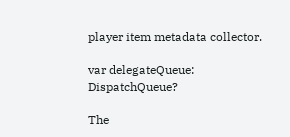player item metadata collector.

var delegateQueue: DispatchQueue?

The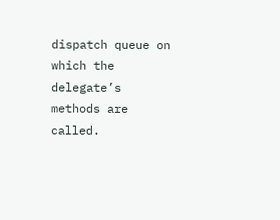dispatch queue on which the delegate’s methods are called.